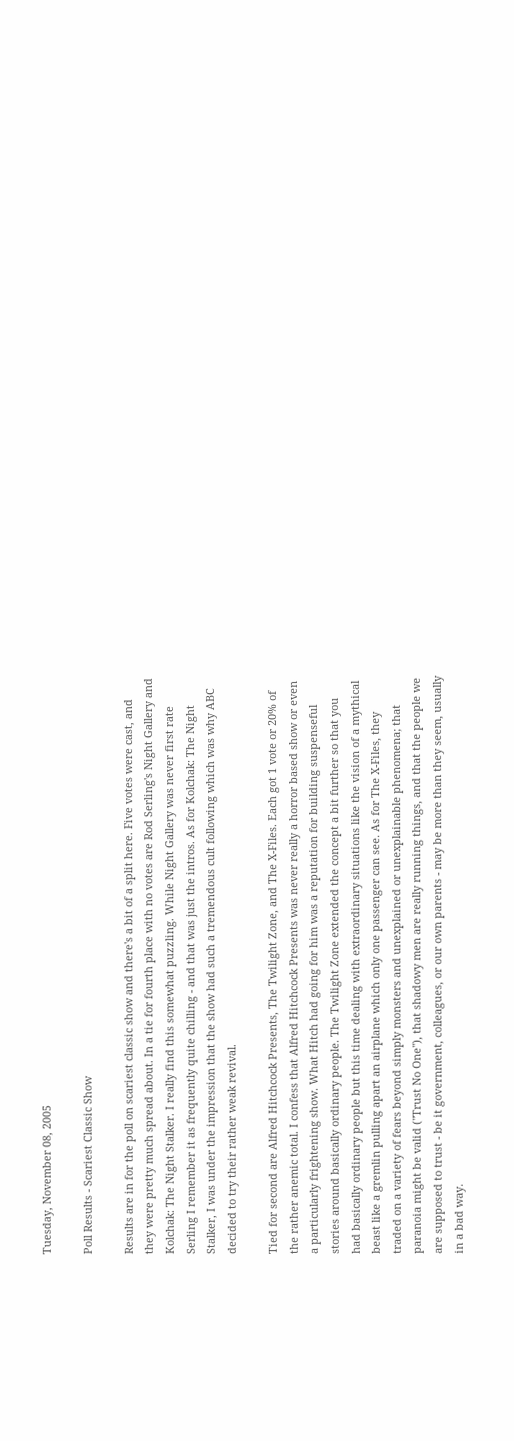Tuesday, November 08, 2005

Poll Results - Scariest Classic Show

Results are in for the poll on scariest classic show and there's a bit of a split here. Five votes were cast, and they were pretty much spread about. In a tie for fourth place with no votes are Rod Serling's Night Gallery and Kolchak: The Night Stalker. I really find this somewhat puzzling. While Night Gallery was never first rate Serling I remember it as frequently quite chilling - and that was just the intros. As for Kolchak: The Night Stalker, I was under the impression that the show had such a tremendous cult following which was why ABC decided to try their rather weak revival.

Tied for second are Alfred Hitchcock Presents, The Twilight Zone, and The X-Files. Each got 1 vote or 20% of the rather anemic total. I confess that Alfred Hitchcock Presents was never really a horror based show or even a particularly frightening show. What Hitch had going for him was a reputation for building suspenseful stories around basically ordinary people. The Twilight Zone extended the concept a bit further so that you had basically ordinary people but this time dealing with extraordinary situations like the vision of a mythical beast like a gremlin pulling apart an airplane which only one passenger can see. As for The X-Files, they traded on a variety of fears beyond simply monsters and unexplained or unexplainable phenomena; that paranoia might be valid ("Trust No One"), that shadowy men are really running things, and that the people we are supposed to trust - be it government, colleagues, or our own parents - may be more than they seem, usually in a bad way.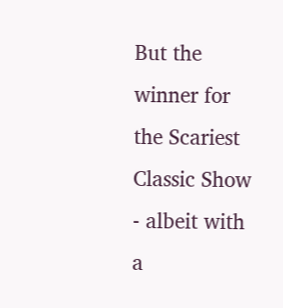But the winner for the Scariest Classic Show - albeit with a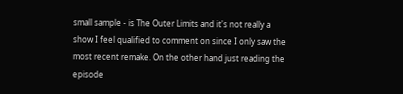small sample - is The Outer Limits and it's not really a show I feel qualified to comment on since I only saw the most recent remake. On the other hand just reading the episode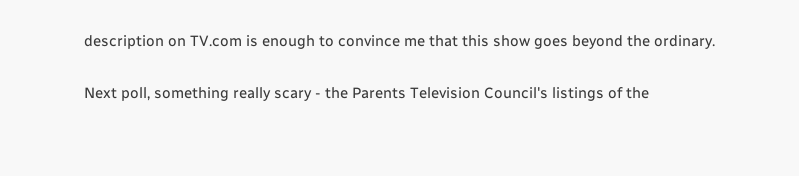description on TV.com is enough to convince me that this show goes beyond the ordinary.

Next poll, something really scary - the Parents Television Council's listings of the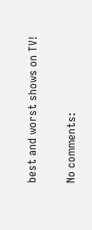best and worst shows on TV!

No comments: